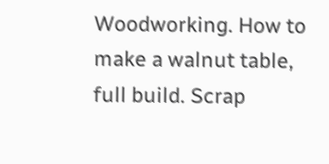Woodworking. How to make a walnut table, full build. Scrap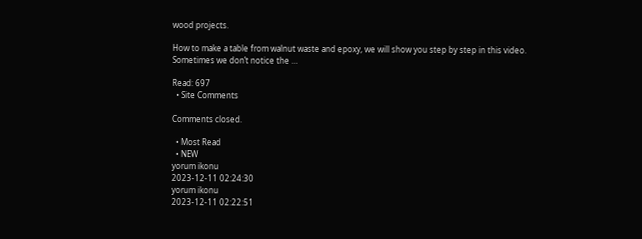wood projects.

How to make a table from walnut waste and epoxy, we will show you step by step in this video. Sometimes we don’t notice the …

Read: 697
  • Site Comments

Comments closed.

  • Most Read
  • NEW
yorum ikonu
2023-12-11 02:24:30
yorum ikonu
2023-12-11 02:22:51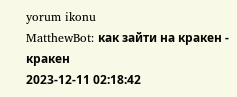yorum ikonu
MatthewBot: как зайти на кракен - кракен
2023-12-11 02:18:42